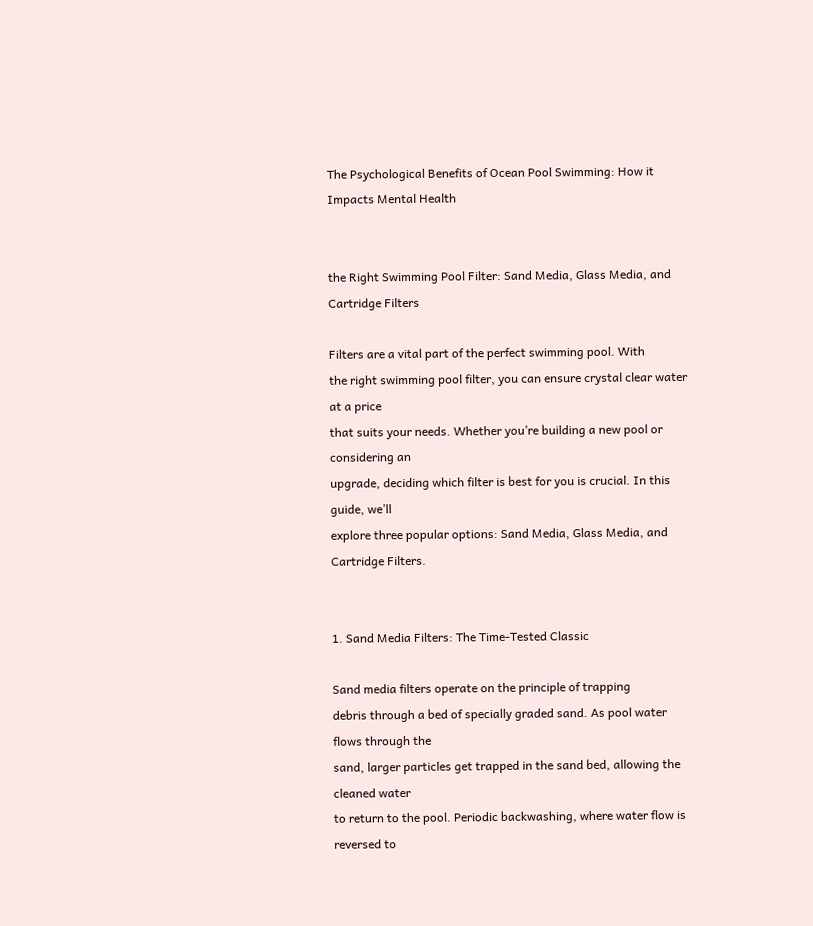The Psychological Benefits of Ocean Pool Swimming: How it Impacts Mental Health


the Right Swimming Pool Filter: Sand Media, Glass Media, and Cartridge Filters

Filters are a vital part of the perfect swimming pool. With
the right swimming pool filter, you can ensure crystal clear water at a price
that suits your needs. Whether you’re building a new pool or considering an
upgrade, deciding which filter is best for you is crucial. In this guide, we’ll
explore three popular options: Sand Media, Glass Media, and Cartridge Filters.


1. Sand Media Filters: The Time-Tested Classic

Sand media filters operate on the principle of trapping
debris through a bed of specially graded sand. As pool water flows through the
sand, larger particles get trapped in the sand bed, allowing the cleaned water
to return to the pool. Periodic backwashing, where water flow is reversed to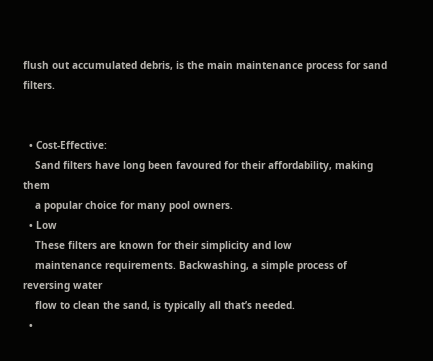flush out accumulated debris, is the main maintenance process for sand filters.


  • Cost-Effective:
    Sand filters have long been favoured for their affordability, making them
    a popular choice for many pool owners.
  • Low
    These filters are known for their simplicity and low
    maintenance requirements. Backwashing, a simple process of reversing water
    flow to clean the sand, is typically all that’s needed.
  •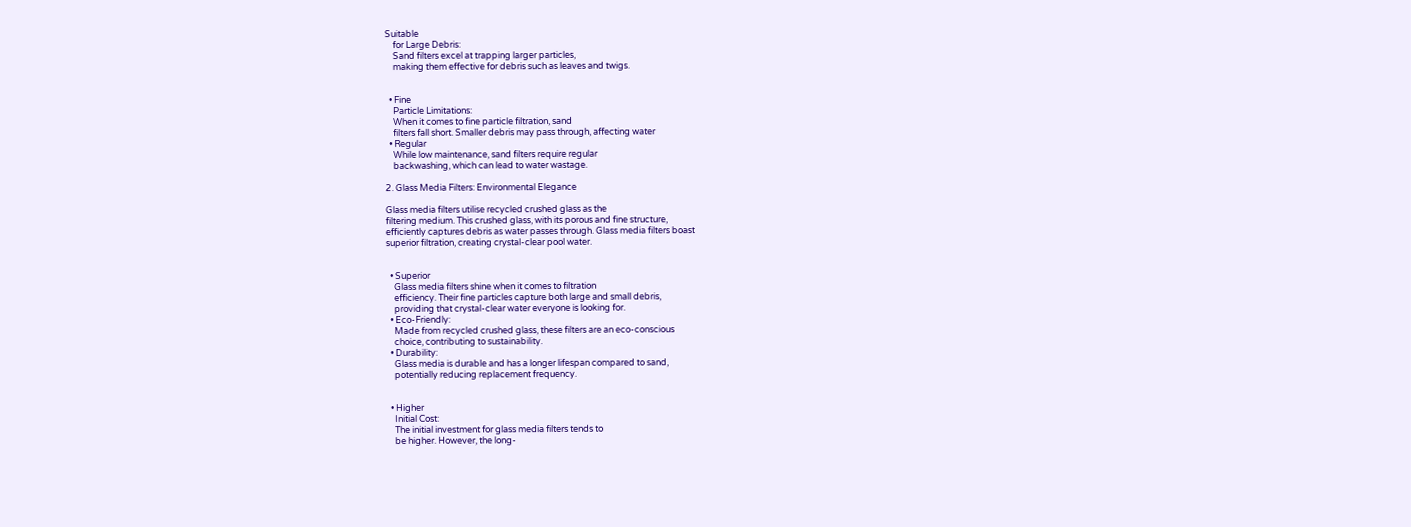Suitable
    for Large Debris:
    Sand filters excel at trapping larger particles,
    making them effective for debris such as leaves and twigs.


  • Fine
    Particle Limitations:
    When it comes to fine particle filtration, sand
    filters fall short. Smaller debris may pass through, affecting water
  • Regular
    While low maintenance, sand filters require regular
    backwashing, which can lead to water wastage.

2. Glass Media Filters: Environmental Elegance

Glass media filters utilise recycled crushed glass as the
filtering medium. This crushed glass, with its porous and fine structure,
efficiently captures debris as water passes through. Glass media filters boast
superior filtration, creating crystal-clear pool water.


  • Superior
    Glass media filters shine when it comes to filtration
    efficiency. Their fine particles capture both large and small debris,
    providing that crystal-clear water everyone is looking for.
  • Eco-Friendly:
    Made from recycled crushed glass, these filters are an eco-conscious
    choice, contributing to sustainability.
  • Durability:
    Glass media is durable and has a longer lifespan compared to sand,
    potentially reducing replacement frequency.


  • Higher
    Initial Cost:
    The initial investment for glass media filters tends to
    be higher. However, the long-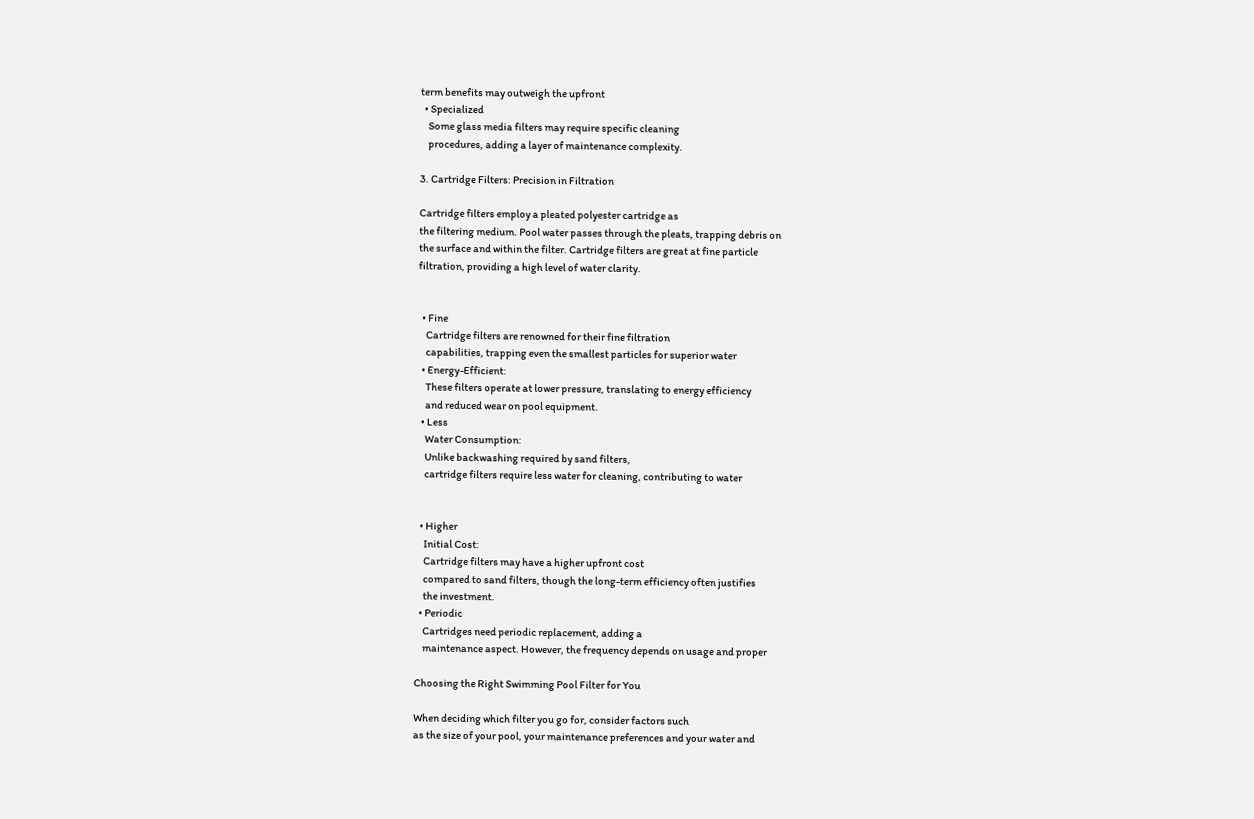term benefits may outweigh the upfront
  • Specialized
    Some glass media filters may require specific cleaning
    procedures, adding a layer of maintenance complexity.

3. Cartridge Filters: Precision in Filtration

Cartridge filters employ a pleated polyester cartridge as
the filtering medium. Pool water passes through the pleats, trapping debris on
the surface and within the filter. Cartridge filters are great at fine particle
filtration, providing a high level of water clarity.


  • Fine
    Cartridge filters are renowned for their fine filtration
    capabilities, trapping even the smallest particles for superior water
  • Energy-Efficient:
    These filters operate at lower pressure, translating to energy efficiency
    and reduced wear on pool equipment.
  • Less
    Water Consumption:
    Unlike backwashing required by sand filters,
    cartridge filters require less water for cleaning, contributing to water


  • Higher
    Initial Cost:
    Cartridge filters may have a higher upfront cost
    compared to sand filters, though the long-term efficiency often justifies
    the investment.
  • Periodic
    Cartridges need periodic replacement, adding a
    maintenance aspect. However, the frequency depends on usage and proper

Choosing the Right Swimming Pool Filter for You

When deciding which filter you go for, consider factors such
as the size of your pool, your maintenance preferences and your water and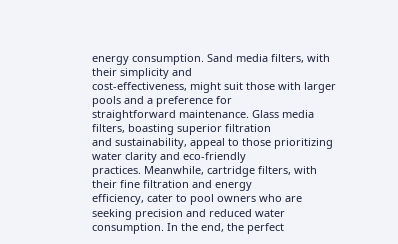energy consumption. Sand media filters, with their simplicity and
cost-effectiveness, might suit those with larger pools and a preference for
straightforward maintenance. Glass media filters, boasting superior filtration
and sustainability, appeal to those prioritizing water clarity and eco-friendly
practices. Meanwhile, cartridge filters, with their fine filtration and energy
efficiency, cater to pool owners who are seeking precision and reduced water
consumption. In the end, the perfect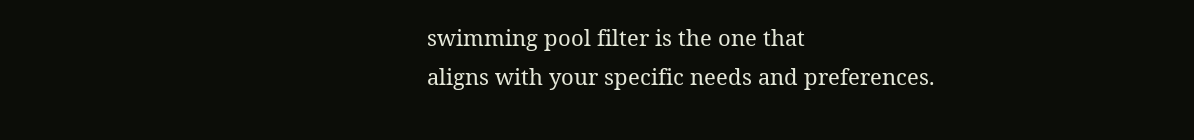swimming pool filter is the one that
aligns with your specific needs and preferences.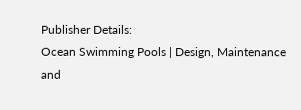Publisher Details:
Ocean Swimming Pools | Design, Maintenance and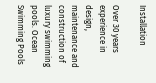Installation

Over 30 years experience in design, maintenance and construction of luxury swimming pools. Ocean Swimming Pools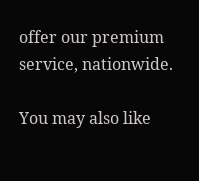offer our premium service, nationwide.

You may also like